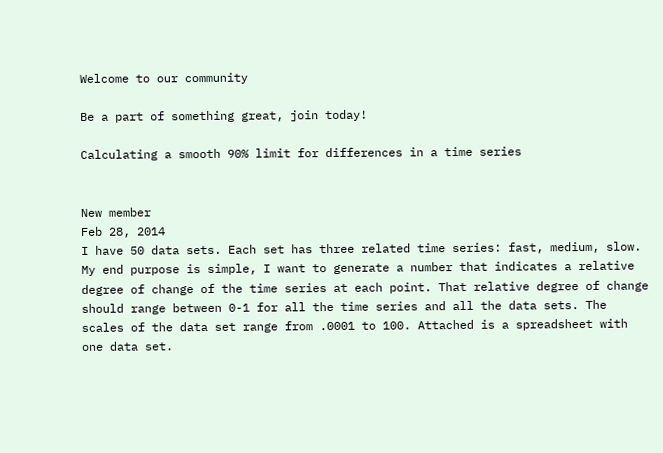Welcome to our community

Be a part of something great, join today!

Calculating a smooth 90% limit for differences in a time series


New member
Feb 28, 2014
I have 50 data sets. Each set has three related time series: fast, medium, slow. My end purpose is simple, I want to generate a number that indicates a relative degree of change of the time series at each point. That relative degree of change should range between 0-1 for all the time series and all the data sets. The scales of the data set range from .0001 to 100. Attached is a spreadsheet with one data set.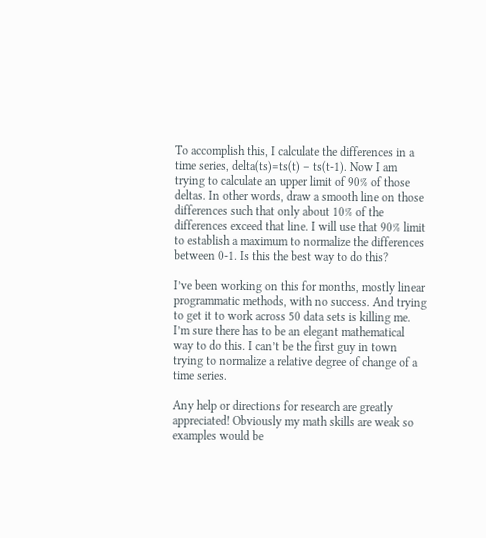To accomplish this, I calculate the differences in a time series, delta(ts)=ts(t) – ts(t-1). Now I am trying to calculate an upper limit of 90% of those deltas. In other words, draw a smooth line on those differences such that only about 10% of the differences exceed that line. I will use that 90% limit to establish a maximum to normalize the differences between 0-1. Is this the best way to do this?

I’ve been working on this for months, mostly linear programmatic methods, with no success. And trying to get it to work across 50 data sets is killing me. I’m sure there has to be an elegant mathematical way to do this. I can’t be the first guy in town trying to normalize a relative degree of change of a time series.

Any help or directions for research are greatly appreciated! Obviously my math skills are weak so examples would be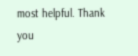most helpful. Thank you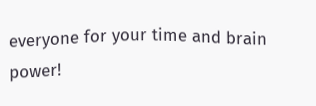everyone for your time and brain power!